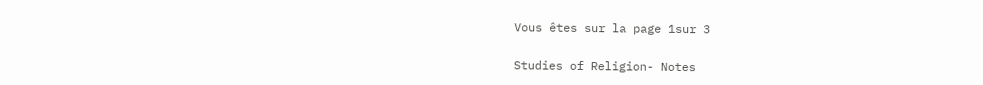Vous êtes sur la page 1sur 3

Studies of Religion- Notes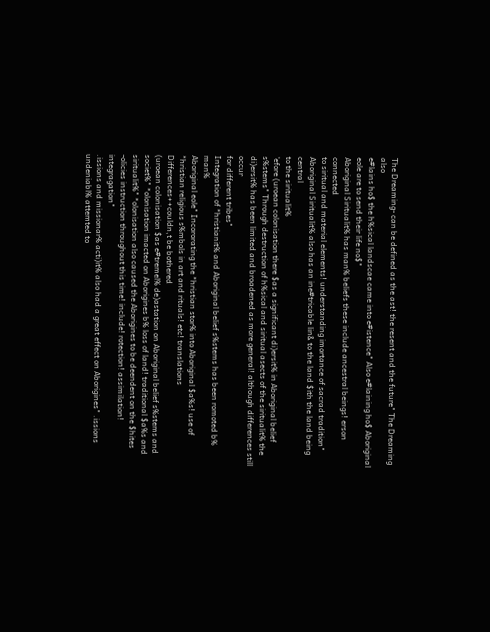The Dreaming- can be defined as the ast! the resent and the future" The Dreaming also
e#lains ho$ the h%sical landscae came into e#istence" Also e#laining ho$ Aboriginal
eole are to send their life no$"
Aboriginal Siritualit% has man% beliefs these include ancestral beings! erson connected
to siritual and material elements! understanding imortance of sacrad tradition"
Aboriginal Siritualit% also has an ine#tricable lin& to the land $ith the land being central
to the siritualit%
'efore (uroean colonisation there $as a significant di)ersit% in Aboriginal belief
s%stems" Through destruction of h%sical and siritual asects of the siritualit% the
di)ersit% has been limited and broadened as more general! although differences still occur
for different tribes"
Integration of *hristianit% and Aboriginal belief s%stems has been romoted b% man%
Aboriginal eole" Incororating the *hristian stor% into Aboriginal $a%s! use of
*hristian religious s%mbols in art and rituals! etc! translations
Differences++couldn,t be bothered
(uroean colonisation $as e#tremel% de)astation on Aboriginal belief s%stems and
societ%" *olonisation imacted on Aborigines b% loss of land! traditional $a%s and
siritualit%" *olonisation also caused the Aborigines to be deendent on the $hites
-olicies instruction throughout this time! include! rotection! assimilation! integragation"
.issions and missionar% acti)it% also had a great effect on Aborigines" .issions
undeniabl% attemted to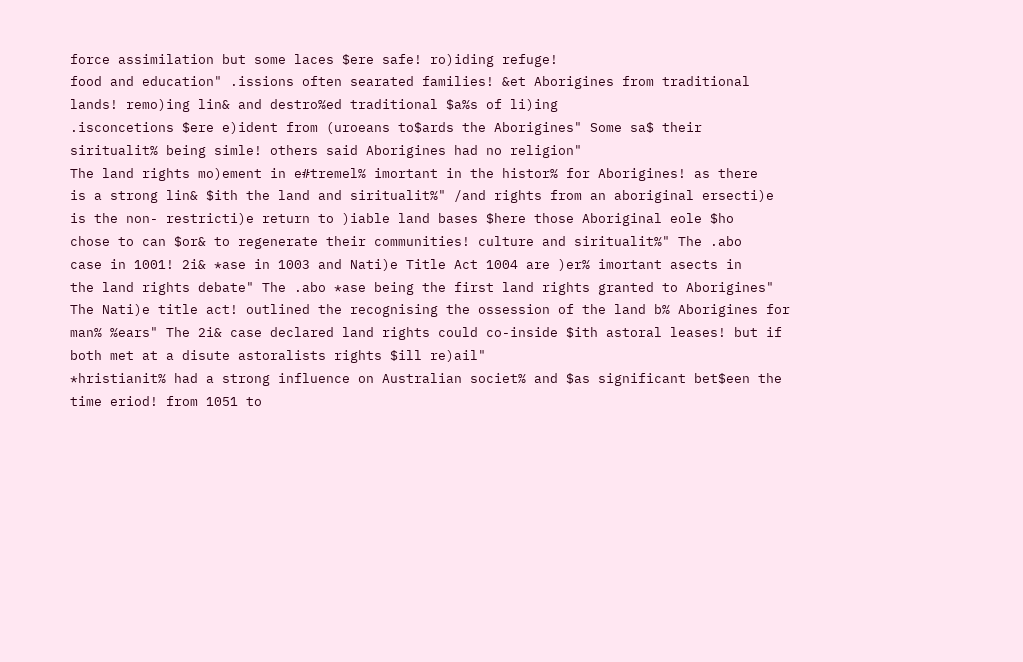force assimilation but some laces $ere safe! ro)iding refuge!
food and education" .issions often searated families! &et Aborigines from traditional
lands! remo)ing lin& and destro%ed traditional $a%s of li)ing
.isconcetions $ere e)ident from (uroeans to$ards the Aborigines" Some sa$ their
siritualit% being simle! others said Aborigines had no religion"
The land rights mo)ement in e#tremel% imortant in the histor% for Aborigines! as there
is a strong lin& $ith the land and siritualit%" /and rights from an aboriginal ersecti)e
is the non- restricti)e return to )iable land bases $here those Aboriginal eole $ho
chose to can $or& to regenerate their communities! culture and siritualit%" The .abo
case in 1001! 2i& *ase in 1003 and Nati)e Title Act 1004 are )er% imortant asects in
the land rights debate" The .abo *ase being the first land rights granted to Aborigines"
The Nati)e title act! outlined the recognising the ossession of the land b% Aborigines for
man% %ears" The 2i& case declared land rights could co-inside $ith astoral leases! but if
both met at a disute astoralists rights $ill re)ail"
*hristianit% had a strong influence on Australian societ% and $as significant bet$een the
time eriod! from 1051 to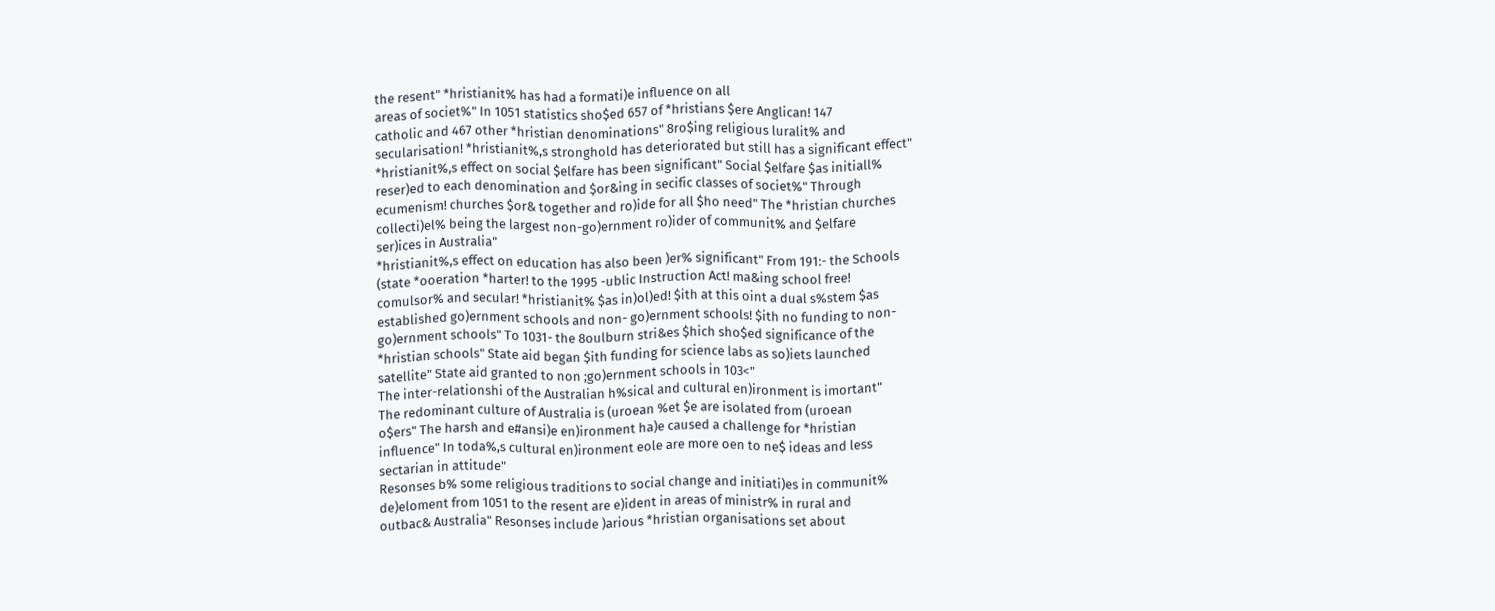the resent" *hristianit% has had a formati)e influence on all
areas of societ%" In 1051 statistics sho$ed 657 of *hristians $ere Anglican! 147
catholic and 467 other *hristian denominations" 8ro$ing religious luralit% and
secularisation! *hristianit%,s stronghold has deteriorated but still has a significant effect"
*hristianit%,s effect on social $elfare has been significant" Social $elfare $as initiall%
reser)ed to each denomination and $or&ing in secific classes of societ%" Through
ecumenism! churches $or& together and ro)ide for all $ho need" The *hristian churches
collecti)el% being the largest non-go)ernment ro)ider of communit% and $elfare
ser)ices in Australia"
*hristianit%,s effect on education has also been )er% significant" From 191:- the Schools
(state *ooeration *harter! to the 1995 -ublic Instruction Act! ma&ing school free!
comulsor% and secular! *hristianit% $as in)ol)ed! $ith at this oint a dual s%stem $as
established go)ernment schools and non- go)ernment schools! $ith no funding to non-
go)ernment schools" To 1031- the 8oulburn stri&es $hich sho$ed significance of the
*hristian schools" State aid began $ith funding for science labs as so)iets launched
satellite" State aid granted to non ;go)ernment schools in 103<"
The inter-relationshi of the Australian h%sical and cultural en)ironment is imortant"
The redominant culture of Australia is (uroean %et $e are isolated from (uroean
o$ers" The harsh and e#ansi)e en)ironment ha)e caused a challenge for *hristian
influence" In toda%,s cultural en)ironment eole are more oen to ne$ ideas and less
sectarian in attitude"
Resonses b% some religious traditions to social change and initiati)es in communit%
de)eloment from 1051 to the resent are e)ident in areas of ministr% in rural and
outbac& Australia" Resonses include )arious *hristian organisations set about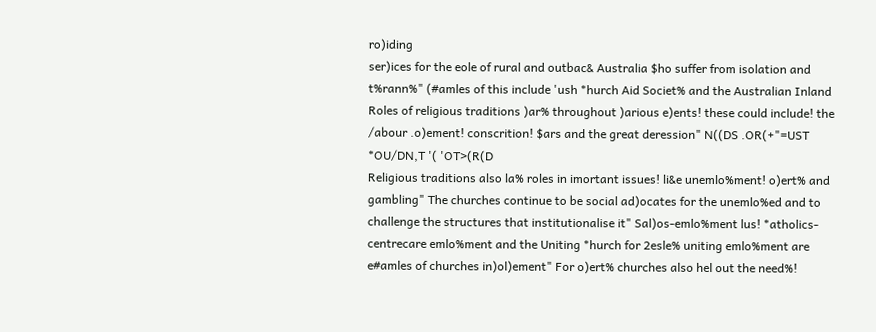ro)iding
ser)ices for the eole of rural and outbac& Australia $ho suffer from isolation and
t%rann%" (#amles of this include 'ush *hurch Aid Societ% and the Australian Inland
Roles of religious traditions )ar% throughout )arious e)ents! these could include! the
/abour .o)ement! conscrition! $ars and the great deression" N((DS .OR(+"=UST
*OU/DN,T '( 'OT>(R(D
Religious traditions also la% roles in imortant issues! li&e unemlo%ment! o)ert% and
gambling" The churches continue to be social ad)ocates for the unemlo%ed and to
challenge the structures that institutionalise it" Sal)os-emlo%ment lus! *atholics-
centrecare emlo%ment and the Uniting *hurch for 2esle% uniting emlo%ment are
e#amles of churches in)ol)ement" For o)ert% churches also hel out the need%!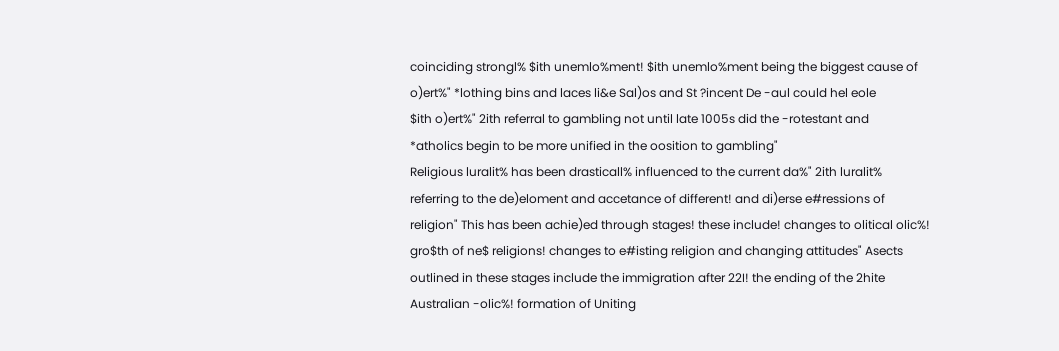coinciding strongl% $ith unemlo%ment! $ith unemlo%ment being the biggest cause of
o)ert%" *lothing bins and laces li&e Sal)os and St ?incent De -aul could hel eole
$ith o)ert%" 2ith referral to gambling not until late 1005s did the -rotestant and
*atholics begin to be more unified in the oosition to gambling"
Religious luralit% has been drasticall% influenced to the current da%" 2ith luralit%
referring to the de)eloment and accetance of different! and di)erse e#ressions of
religion" This has been achie)ed through stages! these include! changes to olitical olic%!
gro$th of ne$ religions! changes to e#isting religion and changing attitudes" Asects
outlined in these stages include the immigration after 22I! the ending of the 2hite
Australian -olic%! formation of Uniting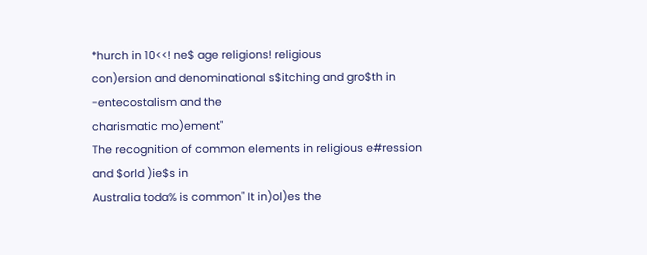*hurch in 10<<! ne$ age religions! religious
con)ersion and denominational s$itching and gro$th in -entecostalism and the
charismatic mo)ement"
The recognition of common elements in religious e#ression and $orld )ie$s in
Australia toda% is common" It in)ol)es the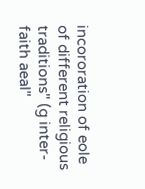incororation of eole of different religious
traditions" (g inter-faith aeal"